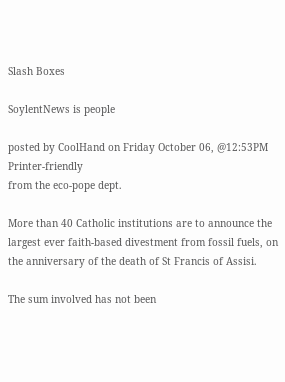Slash Boxes

SoylentNews is people

posted by CoolHand on Friday October 06, @12:53PM   Printer-friendly
from the eco-pope dept.

More than 40 Catholic institutions are to announce the largest ever faith-based divestment from fossil fuels, on the anniversary of the death of St Francis of Assisi.

The sum involved has not been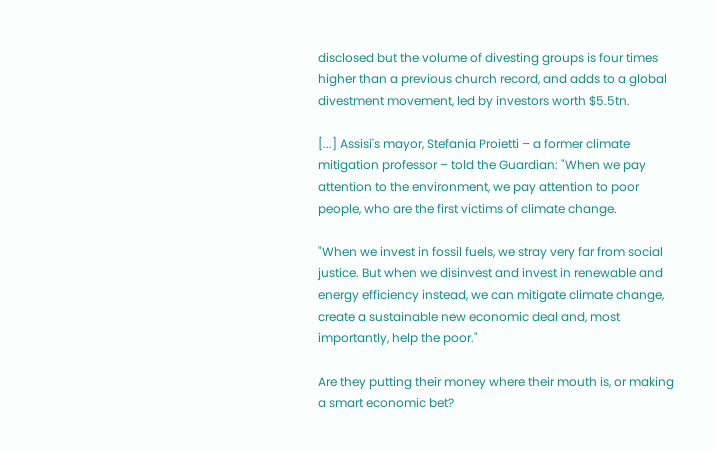disclosed but the volume of divesting groups is four times higher than a previous church record, and adds to a global divestment movement, led by investors worth $5.5tn.

[...] Assisi's mayor, Stefania Proietti – a former climate mitigation professor – told the Guardian: "When we pay attention to the environment, we pay attention to poor people, who are the first victims of climate change.

"When we invest in fossil fuels, we stray very far from social justice. But when we disinvest and invest in renewable and energy efficiency instead, we can mitigate climate change, create a sustainable new economic deal and, most importantly, help the poor."

Are they putting their money where their mouth is, or making a smart economic bet?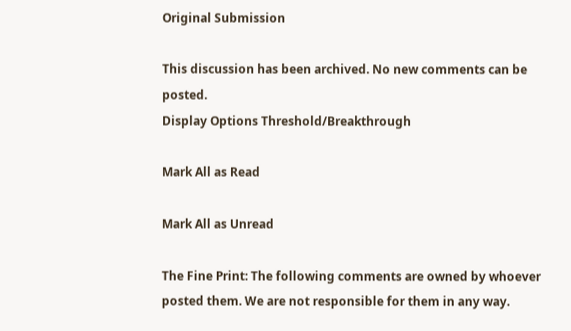Original Submission

This discussion has been archived. No new comments can be posted.
Display Options Threshold/Breakthrough

Mark All as Read

Mark All as Unread

The Fine Print: The following comments are owned by whoever posted them. We are not responsible for them in any way.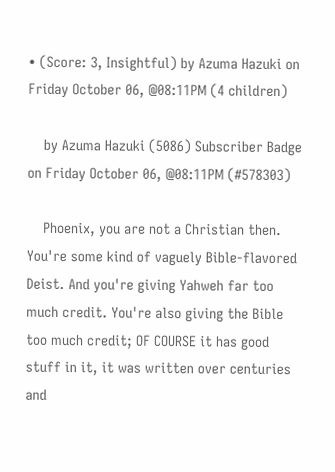• (Score: 3, Insightful) by Azuma Hazuki on Friday October 06, @08:11PM (4 children)

    by Azuma Hazuki (5086) Subscriber Badge on Friday October 06, @08:11PM (#578303)

    Phoenix, you are not a Christian then. You're some kind of vaguely Bible-flavored Deist. And you're giving Yahweh far too much credit. You're also giving the Bible too much credit; OF COURSE it has good stuff in it, it was written over centuries and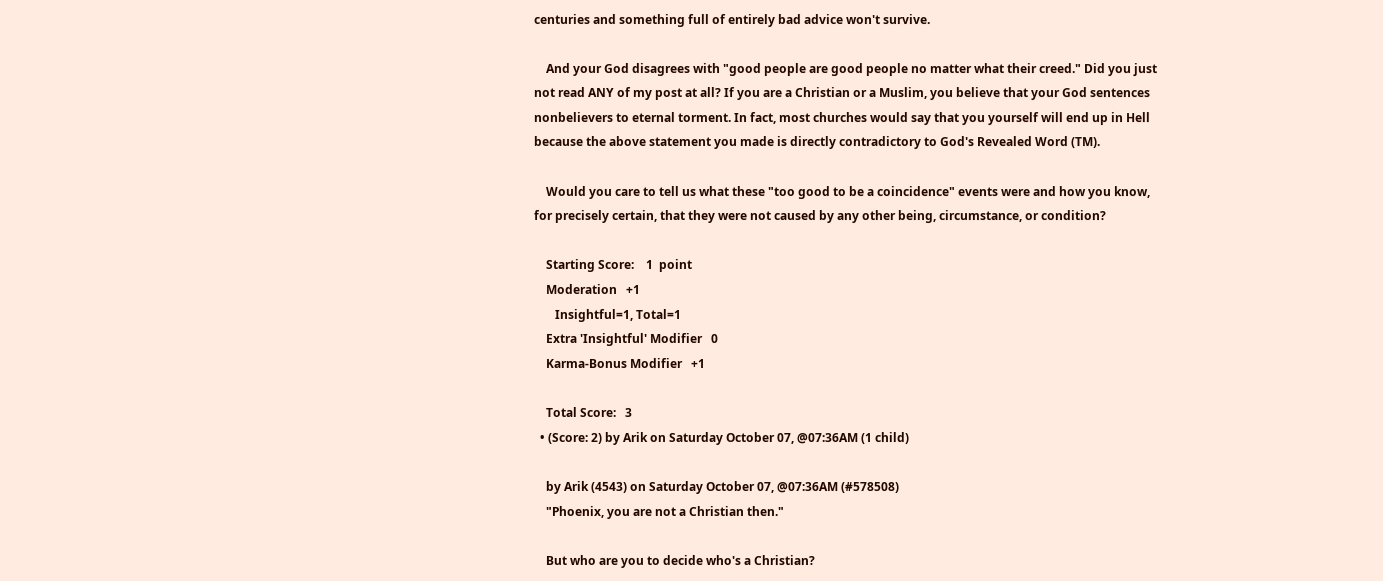centuries and something full of entirely bad advice won't survive.

    And your God disagrees with "good people are good people no matter what their creed." Did you just not read ANY of my post at all? If you are a Christian or a Muslim, you believe that your God sentences nonbelievers to eternal torment. In fact, most churches would say that you yourself will end up in Hell because the above statement you made is directly contradictory to God's Revealed Word (TM).

    Would you care to tell us what these "too good to be a coincidence" events were and how you know, for precisely certain, that they were not caused by any other being, circumstance, or condition?

    Starting Score:    1  point
    Moderation   +1
       Insightful=1, Total=1
    Extra 'Insightful' Modifier   0
    Karma-Bonus Modifier   +1

    Total Score:   3
  • (Score: 2) by Arik on Saturday October 07, @07:36AM (1 child)

    by Arik (4543) on Saturday October 07, @07:36AM (#578508)
    "Phoenix, you are not a Christian then."

    But who are you to decide who's a Christian?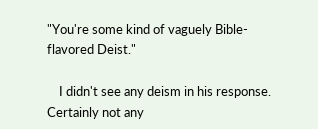"You're some kind of vaguely Bible-flavored Deist."

    I didn't see any deism in his response. Certainly not any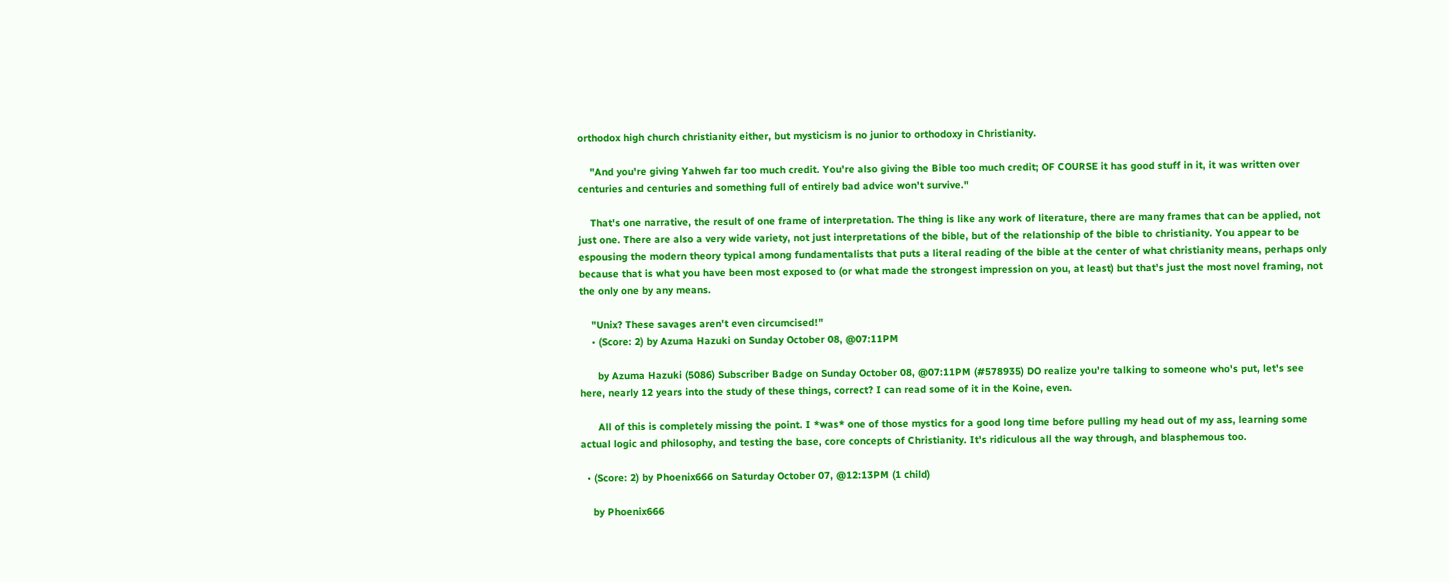orthodox high church christianity either, but mysticism is no junior to orthodoxy in Christianity.

    "And you're giving Yahweh far too much credit. You're also giving the Bible too much credit; OF COURSE it has good stuff in it, it was written over centuries and centuries and something full of entirely bad advice won't survive."

    That's one narrative, the result of one frame of interpretation. The thing is like any work of literature, there are many frames that can be applied, not just one. There are also a very wide variety, not just interpretations of the bible, but of the relationship of the bible to christianity. You appear to be espousing the modern theory typical among fundamentalists that puts a literal reading of the bible at the center of what christianity means, perhaps only because that is what you have been most exposed to (or what made the strongest impression on you, at least) but that's just the most novel framing, not the only one by any means.

    "Unix? These savages aren't even circumcised!"
    • (Score: 2) by Azuma Hazuki on Sunday October 08, @07:11PM

      by Azuma Hazuki (5086) Subscriber Badge on Sunday October 08, @07:11PM (#578935) DO realize you're talking to someone who's put, let's see here, nearly 12 years into the study of these things, correct? I can read some of it in the Koine, even.

      All of this is completely missing the point. I *was* one of those mystics for a good long time before pulling my head out of my ass, learning some actual logic and philosophy, and testing the base, core concepts of Christianity. It's ridiculous all the way through, and blasphemous too.

  • (Score: 2) by Phoenix666 on Saturday October 07, @12:13PM (1 child)

    by Phoenix666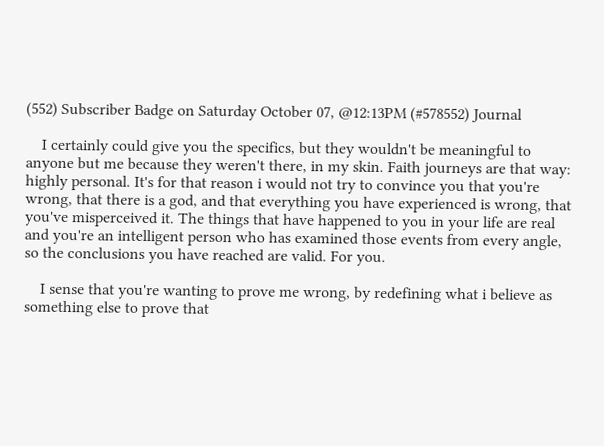(552) Subscriber Badge on Saturday October 07, @12:13PM (#578552) Journal

    I certainly could give you the specifics, but they wouldn't be meaningful to anyone but me because they weren't there, in my skin. Faith journeys are that way: highly personal. It's for that reason i would not try to convince you that you're wrong, that there is a god, and that everything you have experienced is wrong, that you've misperceived it. The things that have happened to you in your life are real and you're an intelligent person who has examined those events from every angle, so the conclusions you have reached are valid. For you.

    I sense that you're wanting to prove me wrong, by redefining what i believe as something else to prove that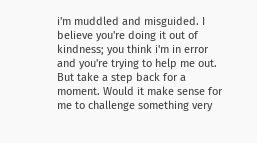i'm muddled and misguided. I believe you're doing it out of kindness; you think i'm in error and you're trying to help me out. But take a step back for a moment. Would it make sense for me to challenge something very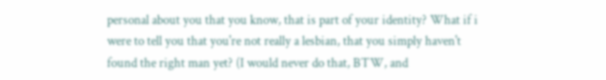personal about you that you know, that is part of your identity? What if i were to tell you that you're not really a lesbian, that you simply haven't found the right man yet? (I would never do that, BTW, and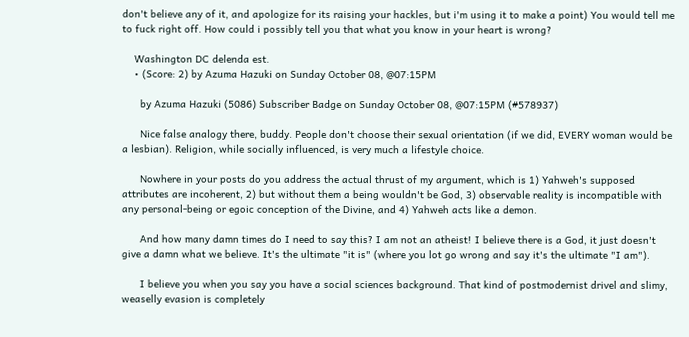don't believe any of it, and apologize for its raising your hackles, but i'm using it to make a point) You would tell me to fuck right off. How could i possibly tell you that what you know in your heart is wrong?

    Washington DC delenda est.
    • (Score: 2) by Azuma Hazuki on Sunday October 08, @07:15PM

      by Azuma Hazuki (5086) Subscriber Badge on Sunday October 08, @07:15PM (#578937)

      Nice false analogy there, buddy. People don't choose their sexual orientation (if we did, EVERY woman would be a lesbian). Religion, while socially influenced, is very much a lifestyle choice.

      Nowhere in your posts do you address the actual thrust of my argument, which is 1) Yahweh's supposed attributes are incoherent, 2) but without them a being wouldn't be God, 3) observable reality is incompatible with any personal-being or egoic conception of the Divine, and 4) Yahweh acts like a demon.

      And how many damn times do I need to say this? I am not an atheist! I believe there is a God, it just doesn't give a damn what we believe. It's the ultimate "it is" (where you lot go wrong and say it's the ultimate "I am").

      I believe you when you say you have a social sciences background. That kind of postmodernist drivel and slimy, weaselly evasion is completely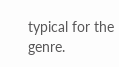typical for the genre.